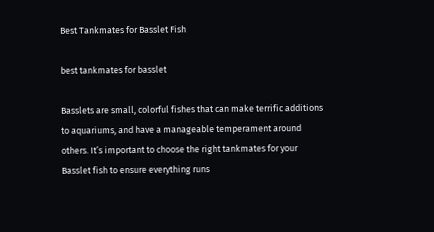Best Tankmates for Basslet Fish

best tankmates for basslet

Basslets are small, colorful fishes that can make terrific additions to aquariums, and have a manageable temperament around others. It’s important to choose the right tankmates for your Basslet fish to ensure everything runs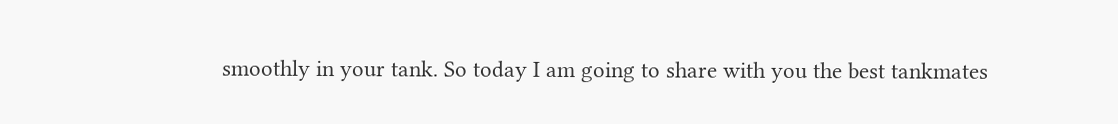smoothly in your tank. So today I am going to share with you the best tankmates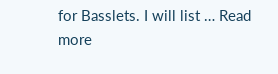for Basslets. I will list … Read more